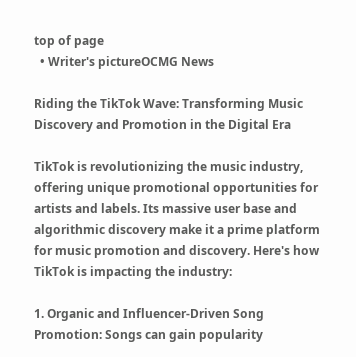top of page
  • Writer's pictureOCMG News

Riding the TikTok Wave: Transforming Music Discovery and Promotion in the Digital Era

TikTok is revolutionizing the music industry, offering unique promotional opportunities for artists and labels. Its massive user base and algorithmic discovery make it a prime platform for music promotion and discovery. Here's how TikTok is impacting the industry:

1. Organic and Influencer-Driven Song Promotion: Songs can gain popularity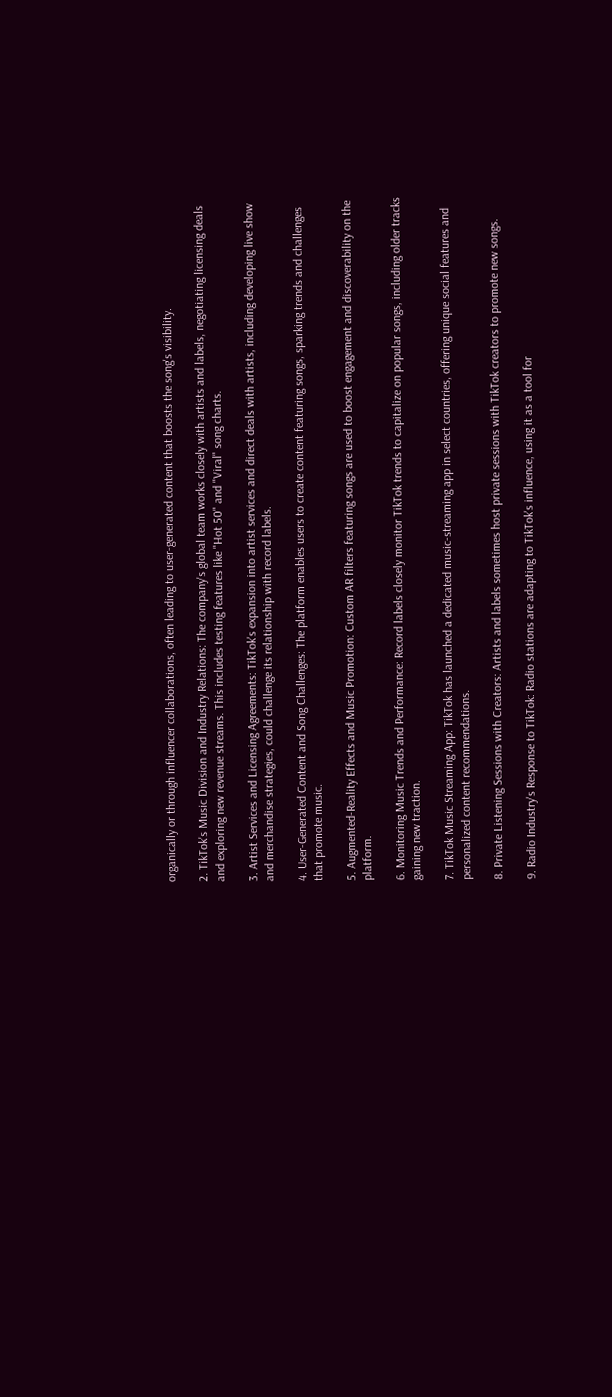organically or through influencer collaborations, often leading to user-generated content that boosts the song's visibility.

2. TikTok's Music Division and Industry Relations: The company's global team works closely with artists and labels, negotiating licensing deals and exploring new revenue streams. This includes testing features like "Hot 50" and "Viral" song charts.

3. Artist Services and Licensing Agreements: TikTok's expansion into artist services and direct deals with artists, including developing live show and merchandise strategies, could challenge its relationship with record labels.

4. User-Generated Content and Song Challenges: The platform enables users to create content featuring songs, sparking trends and challenges that promote music.

5. Augmented-Reality Effects and Music Promotion: Custom AR filters featuring songs are used to boost engagement and discoverability on the platform.

6. Monitoring Music Trends and Performance: Record labels closely monitor TikTok trends to capitalize on popular songs, including older tracks gaining new traction.

7. TikTok Music Streaming App: TikTok has launched a dedicated music-streaming app in select countries, offering unique social features and personalized content recommendations.

8. Private Listening Sessions with Creators: Artists and labels sometimes host private sessions with TikTok creators to promote new songs.

9. Radio Industry's Response to TikTok: Radio stations are adapting to TikTok's influence, using it as a tool for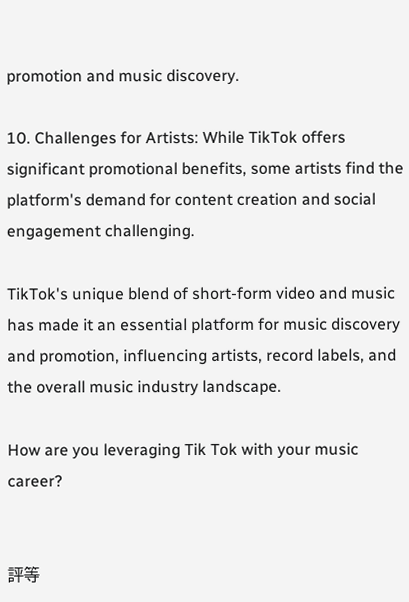promotion and music discovery.

10. Challenges for Artists: While TikTok offers significant promotional benefits, some artists find the platform's demand for content creation and social engagement challenging.

TikTok's unique blend of short-form video and music has made it an essential platform for music discovery and promotion, influencing artists, record labels, and the overall music industry landscape.

How are you leveraging Tik Tok with your music career?


評等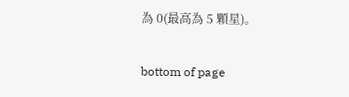為 0(最高為 5 顆星)。

bottom of page